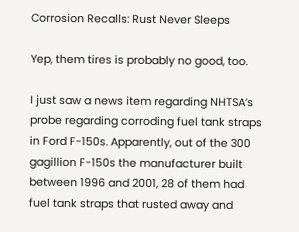Corrosion Recalls: Rust Never Sleeps

Yep, them tires is probably no good, too.

I just saw a news item regarding NHTSA’s probe regarding corroding fuel tank straps in Ford F-150s. Apparently, out of the 300 gagillion F-150s the manufacturer built between 1996 and 2001, 28 of them had fuel tank straps that rusted away and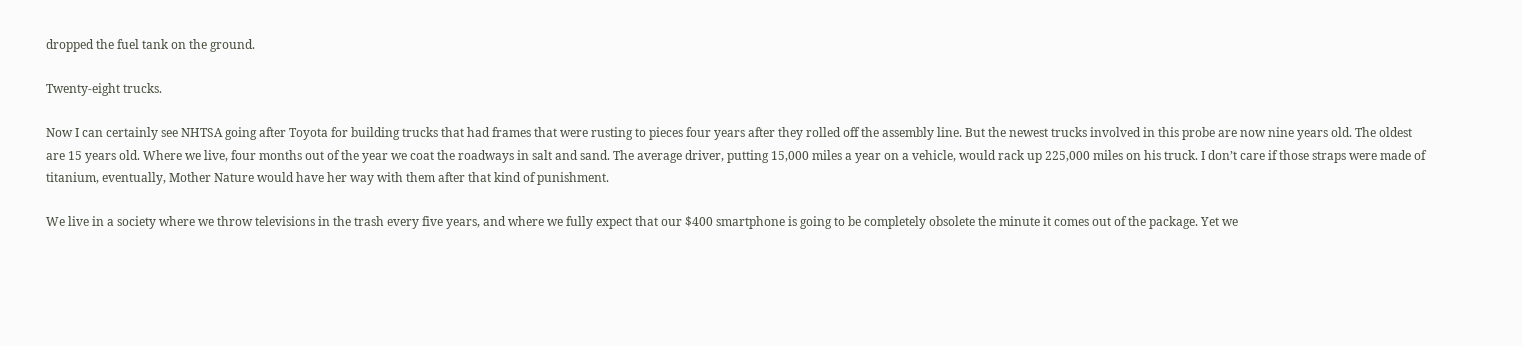dropped the fuel tank on the ground.

Twenty-eight trucks.

Now I can certainly see NHTSA going after Toyota for building trucks that had frames that were rusting to pieces four years after they rolled off the assembly line. But the newest trucks involved in this probe are now nine years old. The oldest are 15 years old. Where we live, four months out of the year we coat the roadways in salt and sand. The average driver, putting 15,000 miles a year on a vehicle, would rack up 225,000 miles on his truck. I don’t care if those straps were made of titanium, eventually, Mother Nature would have her way with them after that kind of punishment.

We live in a society where we throw televisions in the trash every five years, and where we fully expect that our $400 smartphone is going to be completely obsolete the minute it comes out of the package. Yet we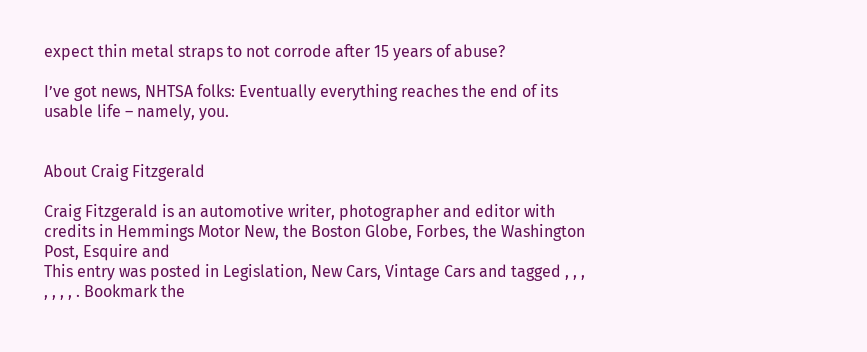expect thin metal straps to not corrode after 15 years of abuse?

I’ve got news, NHTSA folks: Eventually everything reaches the end of its usable life – namely, you.


About Craig Fitzgerald

Craig Fitzgerald is an automotive writer, photographer and editor with credits in Hemmings Motor New, the Boston Globe, Forbes, the Washington Post, Esquire and
This entry was posted in Legislation, New Cars, Vintage Cars and tagged , , , , , , , . Bookmark the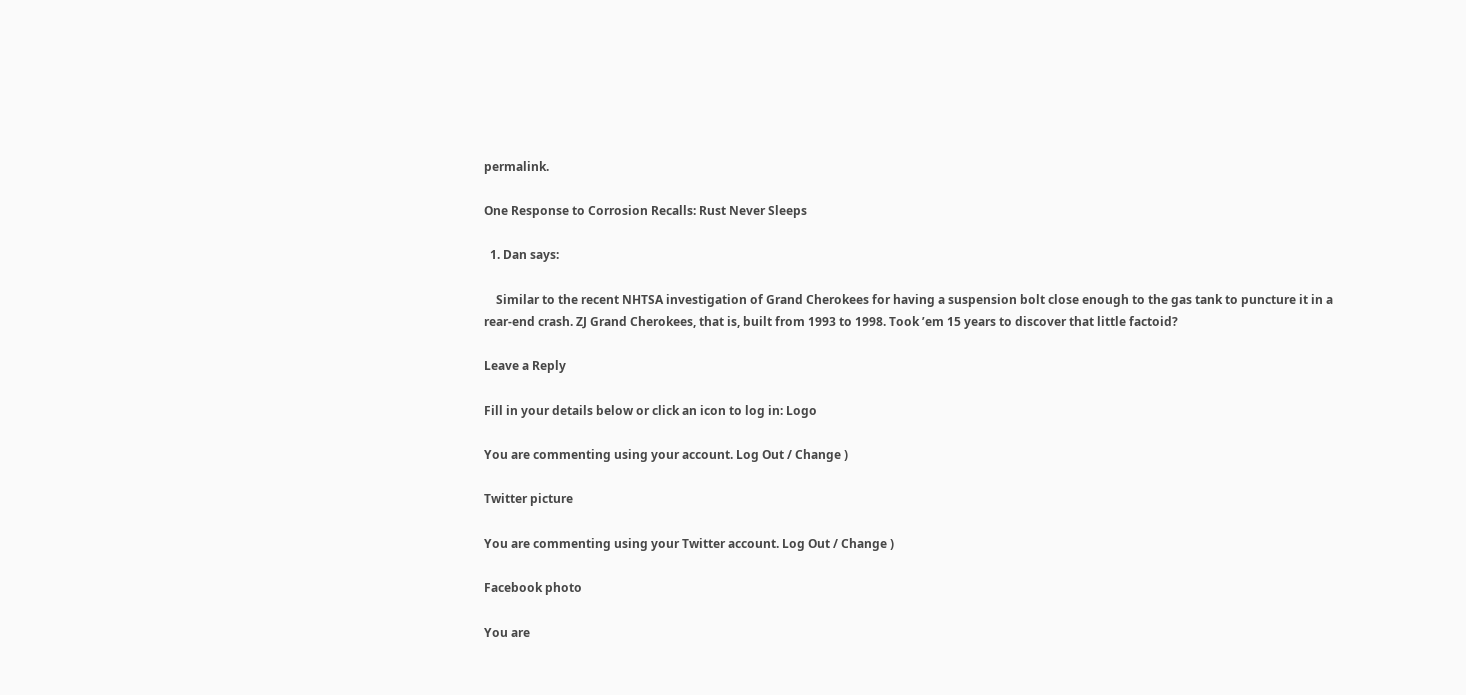permalink.

One Response to Corrosion Recalls: Rust Never Sleeps

  1. Dan says:

    Similar to the recent NHTSA investigation of Grand Cherokees for having a suspension bolt close enough to the gas tank to puncture it in a rear-end crash. ZJ Grand Cherokees, that is, built from 1993 to 1998. Took ’em 15 years to discover that little factoid?

Leave a Reply

Fill in your details below or click an icon to log in: Logo

You are commenting using your account. Log Out / Change )

Twitter picture

You are commenting using your Twitter account. Log Out / Change )

Facebook photo

You are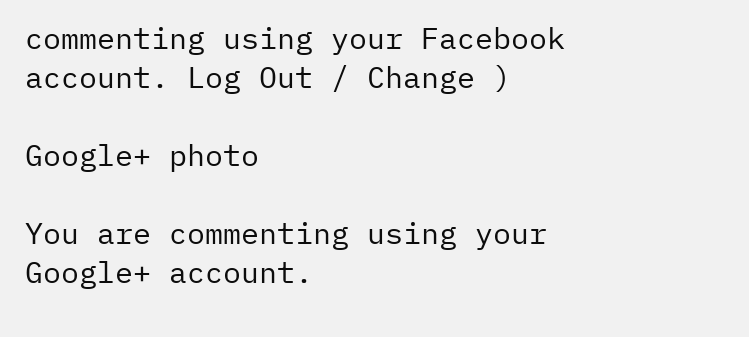commenting using your Facebook account. Log Out / Change )

Google+ photo

You are commenting using your Google+ account.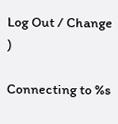Log Out / Change )

Connecting to %s